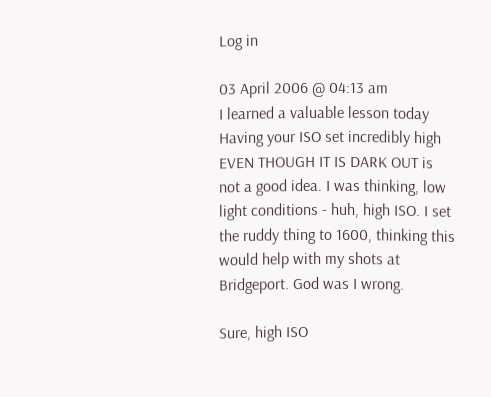Log in

03 April 2006 @ 04:13 am
I learned a valuable lesson today
Having your ISO set incredibly high EVEN THOUGH IT IS DARK OUT is not a good idea. I was thinking, low light conditions - huh, high ISO. I set the ruddy thing to 1600, thinking this would help with my shots at Bridgeport. God was I wrong.

Sure, high ISO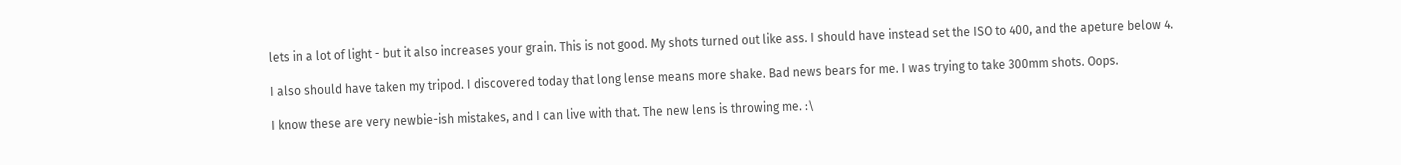lets in a lot of light - but it also increases your grain. This is not good. My shots turned out like ass. I should have instead set the ISO to 400, and the apeture below 4.

I also should have taken my tripod. I discovered today that long lense means more shake. Bad news bears for me. I was trying to take 300mm shots. Oops.

I know these are very newbie-ish mistakes, and I can live with that. The new lens is throwing me. :\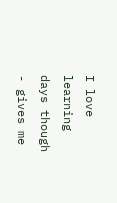I love learning days though - gives me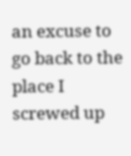an excuse to go back to the place I screwed up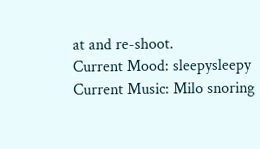at and re-shoot.
Current Mood: sleepysleepy
Current Music: Milo snoring